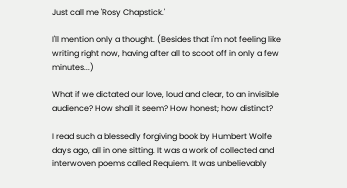Just call me 'Rosy Chapstick.'

I'll mention only a thought. (Besides that i'm not feeling like writing right now, having after all to scoot off in only a few minutes...)

What if we dictated our love, loud and clear, to an invisible audience? How shall it seem? How honest; how distinct?

I read such a blessedly forgiving book by Humbert Wolfe days ago, all in one sitting. It was a work of collected and interwoven poems called Requiem. It was unbelievably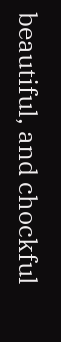beautiful, and chockful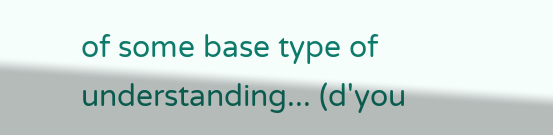of some base type of understanding... (d'you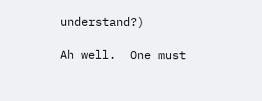understand?)

Ah well.  One must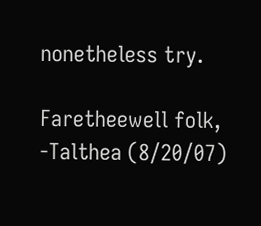nonetheless try.

Faretheewell folk,
-Talthea (8/20/07)